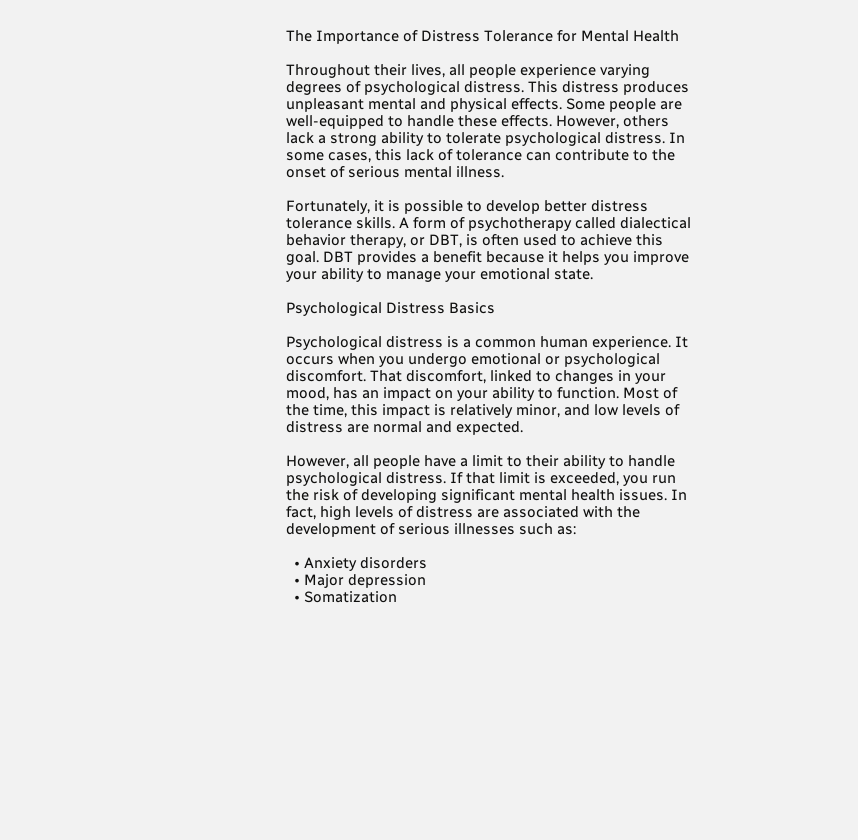The Importance of Distress Tolerance for Mental Health

Throughout their lives, all people experience varying degrees of psychological distress. This distress produces unpleasant mental and physical effects. Some people are well-equipped to handle these effects. However, others lack a strong ability to tolerate psychological distress. In some cases, this lack of tolerance can contribute to the onset of serious mental illness.

Fortunately, it is possible to develop better distress tolerance skills. A form of psychotherapy called dialectical behavior therapy, or DBT, is often used to achieve this goal. DBT provides a benefit because it helps you improve your ability to manage your emotional state.

Psychological Distress Basics

Psychological distress is a common human experience. It occurs when you undergo emotional or psychological discomfort. That discomfort, linked to changes in your mood, has an impact on your ability to function. Most of the time, this impact is relatively minor, and low levels of distress are normal and expected.

However, all people have a limit to their ability to handle psychological distress. If that limit is exceeded, you run the risk of developing significant mental health issues. In fact, high levels of distress are associated with the development of serious illnesses such as:

  • Anxiety disorders
  • Major depression
  • Somatization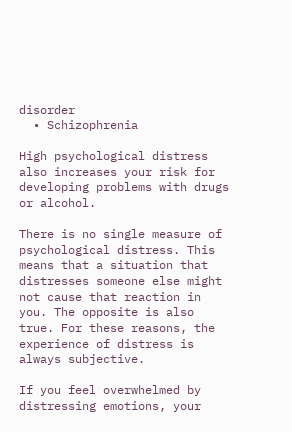disorder
  • Schizophrenia

High psychological distress also increases your risk for developing problems with drugs or alcohol.

There is no single measure of psychological distress. This means that a situation that distresses someone else might not cause that reaction in you. The opposite is also true. For these reasons, the experience of distress is always subjective.

If you feel overwhelmed by distressing emotions, your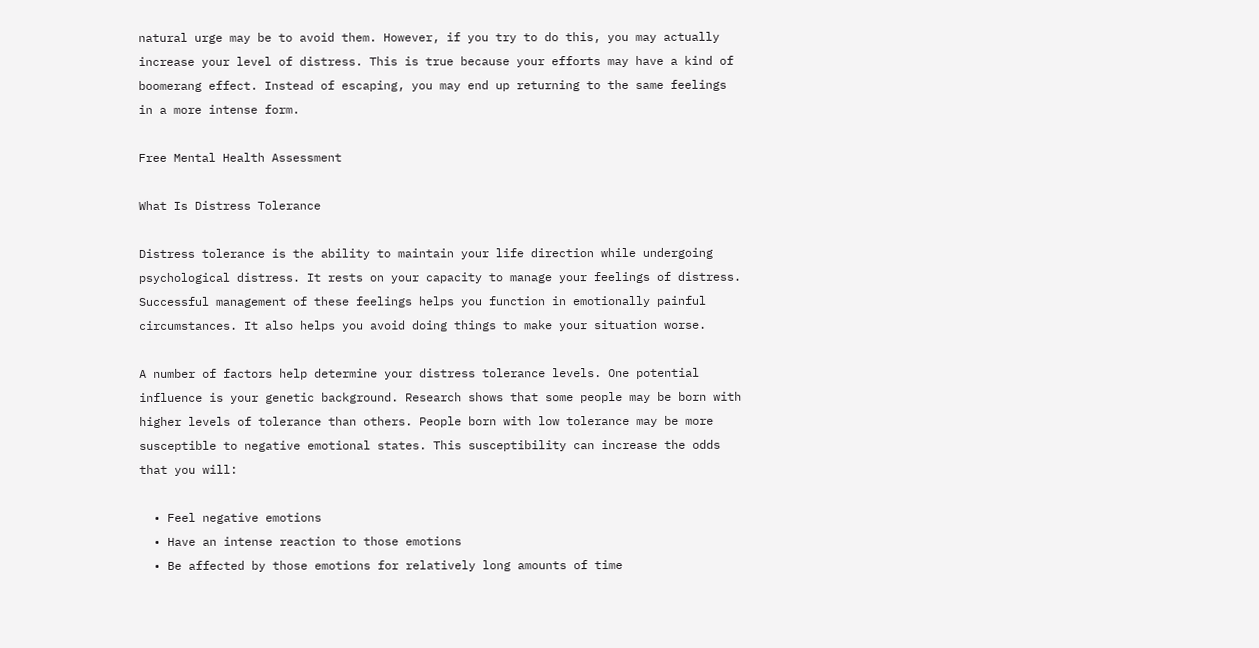natural urge may be to avoid them. However, if you try to do this, you may actually increase your level of distress. This is true because your efforts may have a kind of boomerang effect. Instead of escaping, you may end up returning to the same feelings in a more intense form.

Free Mental Health Assessment

What Is Distress Tolerance

Distress tolerance is the ability to maintain your life direction while undergoing psychological distress. It rests on your capacity to manage your feelings of distress. Successful management of these feelings helps you function in emotionally painful circumstances. It also helps you avoid doing things to make your situation worse.

A number of factors help determine your distress tolerance levels. One potential influence is your genetic background. Research shows that some people may be born with higher levels of tolerance than others. People born with low tolerance may be more susceptible to negative emotional states. This susceptibility can increase the odds that you will:

  • Feel negative emotions
  • Have an intense reaction to those emotions
  • Be affected by those emotions for relatively long amounts of time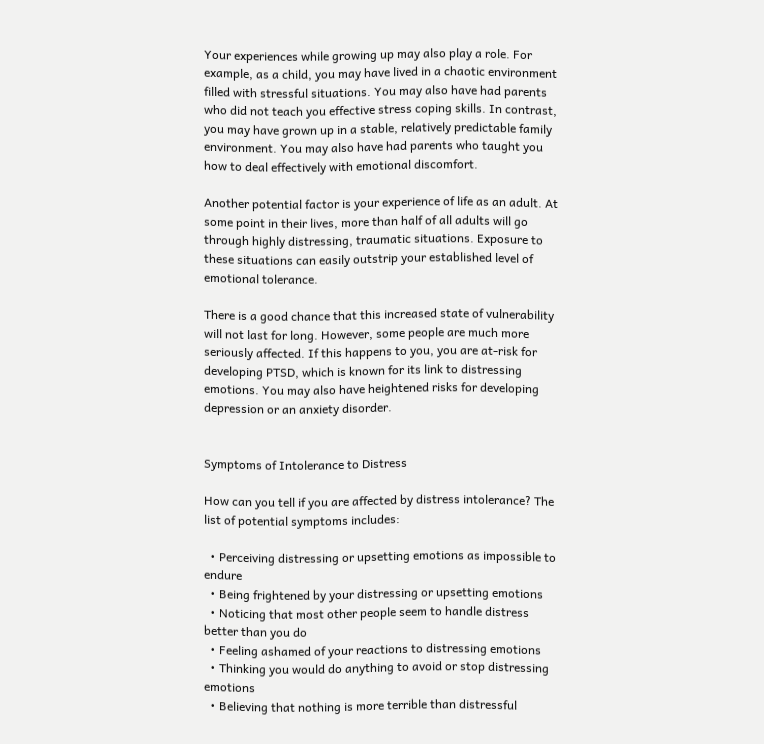Your experiences while growing up may also play a role. For example, as a child, you may have lived in a chaotic environment filled with stressful situations. You may also have had parents who did not teach you effective stress coping skills. In contrast, you may have grown up in a stable, relatively predictable family environment. You may also have had parents who taught you how to deal effectively with emotional discomfort.

Another potential factor is your experience of life as an adult. At some point in their lives, more than half of all adults will go through highly distressing, traumatic situations. Exposure to these situations can easily outstrip your established level of emotional tolerance.

There is a good chance that this increased state of vulnerability will not last for long. However, some people are much more seriously affected. If this happens to you, you are at-risk for developing PTSD, which is known for its link to distressing emotions. You may also have heightened risks for developing depression or an anxiety disorder.


Symptoms of Intolerance to Distress

How can you tell if you are affected by distress intolerance? The list of potential symptoms includes:

  • Perceiving distressing or upsetting emotions as impossible to endure
  • Being frightened by your distressing or upsetting emotions
  • Noticing that most other people seem to handle distress better than you do
  • Feeling ashamed of your reactions to distressing emotions
  • Thinking you would do anything to avoid or stop distressing emotions
  • Believing that nothing is more terrible than distressful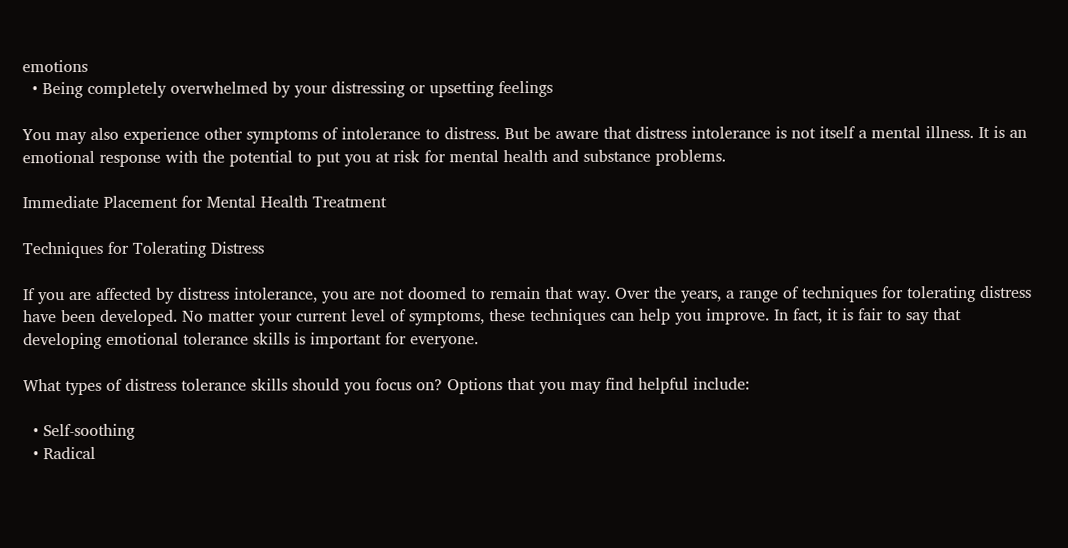emotions
  • Being completely overwhelmed by your distressing or upsetting feelings

You may also experience other symptoms of intolerance to distress. But be aware that distress intolerance is not itself a mental illness. It is an emotional response with the potential to put you at risk for mental health and substance problems.

Immediate Placement for Mental Health Treatment

Techniques for Tolerating Distress

If you are affected by distress intolerance, you are not doomed to remain that way. Over the years, a range of techniques for tolerating distress have been developed. No matter your current level of symptoms, these techniques can help you improve. In fact, it is fair to say that developing emotional tolerance skills is important for everyone.

What types of distress tolerance skills should you focus on? Options that you may find helpful include:

  • Self-soothing
  • Radical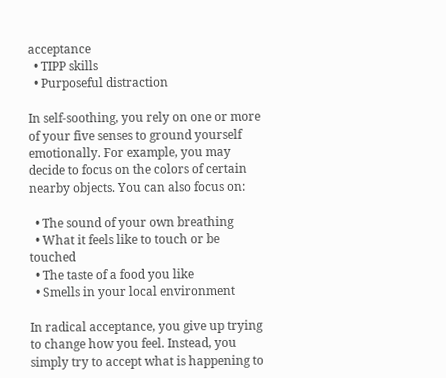acceptance
  • TIPP skills
  • Purposeful distraction

In self-soothing, you rely on one or more of your five senses to ground yourself emotionally. For example, you may decide to focus on the colors of certain nearby objects. You can also focus on:

  • The sound of your own breathing
  • What it feels like to touch or be touched
  • The taste of a food you like
  • Smells in your local environment

In radical acceptance, you give up trying to change how you feel. Instead, you simply try to accept what is happening to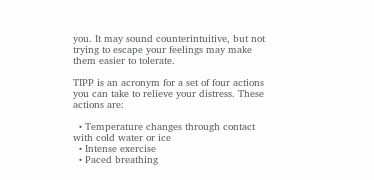you. It may sound counterintuitive, but not trying to escape your feelings may make them easier to tolerate.

TIPP is an acronym for a set of four actions you can take to relieve your distress. These actions are:

  • Temperature changes through contact with cold water or ice
  • Intense exercise
  • Paced breathing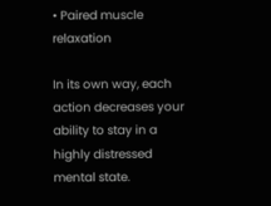• Paired muscle relaxation

In its own way, each action decreases your ability to stay in a highly distressed mental state.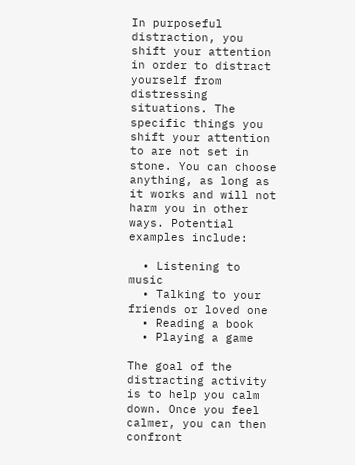In purposeful distraction, you shift your attention in order to distract yourself from distressing situations. The specific things you shift your attention to are not set in stone. You can choose anything, as long as it works and will not harm you in other ways. Potential examples include:

  • Listening to music
  • Talking to your friends or loved one
  • Reading a book
  • Playing a game

The goal of the distracting activity is to help you calm down. Once you feel calmer, you can then confront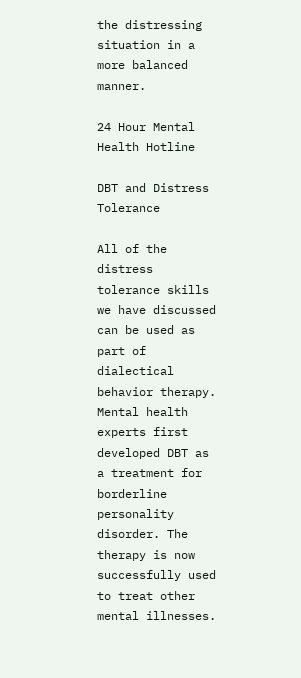the distressing situation in a more balanced manner.

24 Hour Mental Health Hotline

DBT and Distress Tolerance

All of the distress tolerance skills we have discussed can be used as part of dialectical behavior therapy. Mental health experts first developed DBT as a treatment for borderline personality disorder. The therapy is now successfully used to treat other mental illnesses.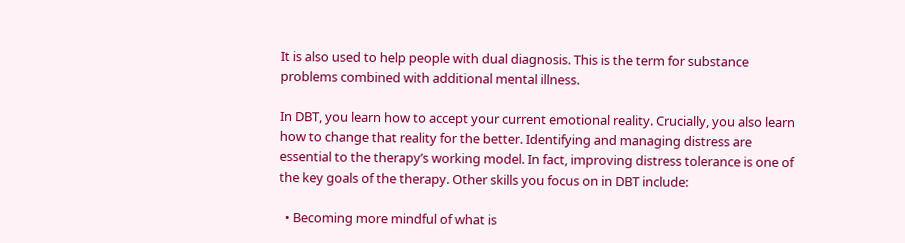It is also used to help people with dual diagnosis. This is the term for substance problems combined with additional mental illness.

In DBT, you learn how to accept your current emotional reality. Crucially, you also learn how to change that reality for the better. Identifying and managing distress are essential to the therapy’s working model. In fact, improving distress tolerance is one of the key goals of the therapy. Other skills you focus on in DBT include:

  • Becoming more mindful of what is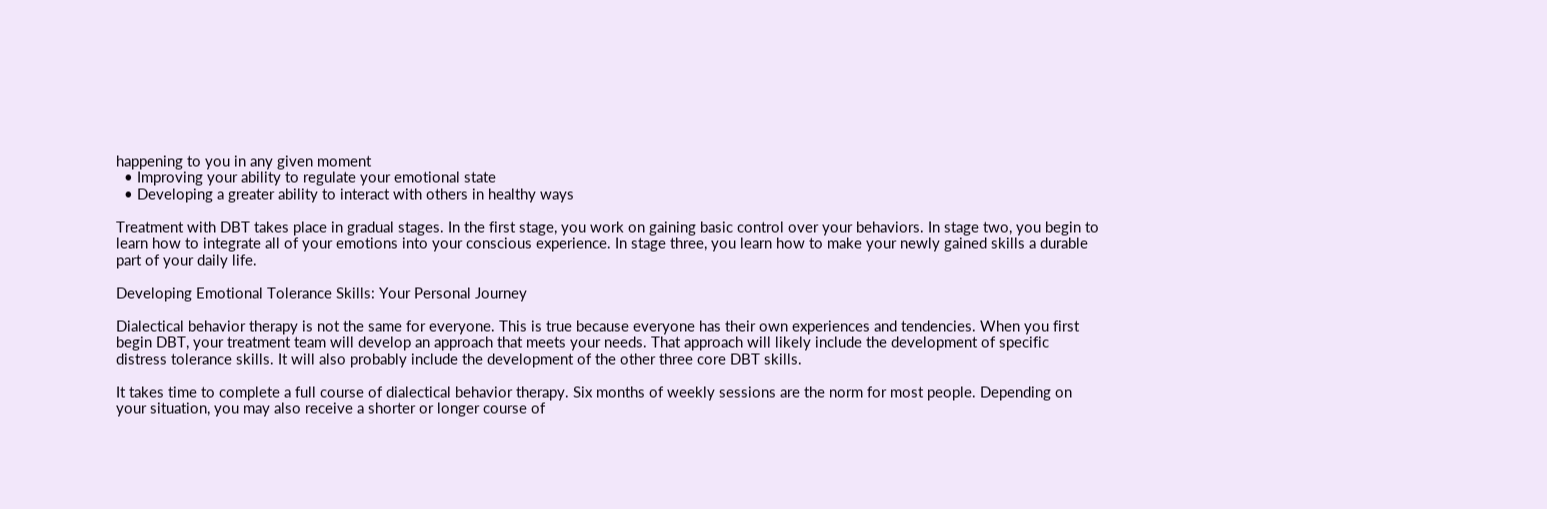happening to you in any given moment
  • Improving your ability to regulate your emotional state
  • Developing a greater ability to interact with others in healthy ways

Treatment with DBT takes place in gradual stages. In the first stage, you work on gaining basic control over your behaviors. In stage two, you begin to learn how to integrate all of your emotions into your conscious experience. In stage three, you learn how to make your newly gained skills a durable part of your daily life.

Developing Emotional Tolerance Skills: Your Personal Journey

Dialectical behavior therapy is not the same for everyone. This is true because everyone has their own experiences and tendencies. When you first begin DBT, your treatment team will develop an approach that meets your needs. That approach will likely include the development of specific distress tolerance skills. It will also probably include the development of the other three core DBT skills.

It takes time to complete a full course of dialectical behavior therapy. Six months of weekly sessions are the norm for most people. Depending on your situation, you may also receive a shorter or longer course of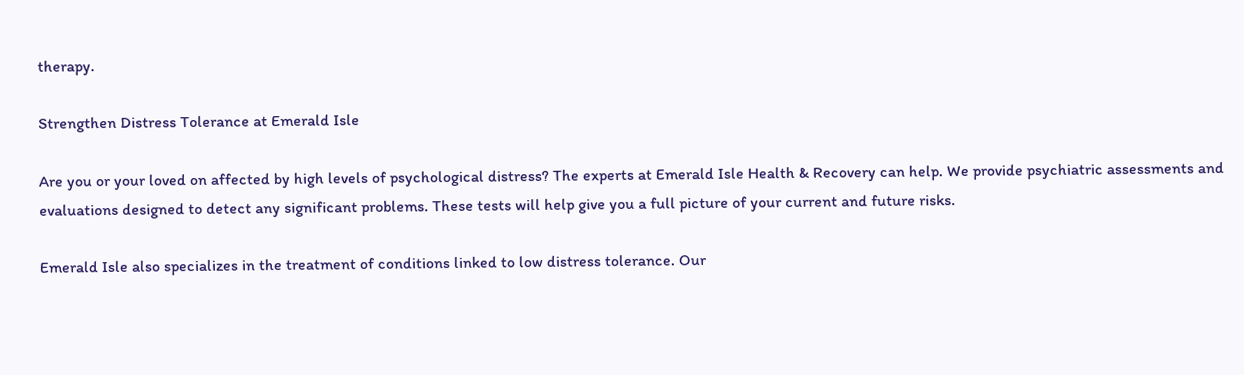therapy.

Strengthen Distress Tolerance at Emerald Isle

Are you or your loved on affected by high levels of psychological distress? The experts at Emerald Isle Health & Recovery can help. We provide psychiatric assessments and evaluations designed to detect any significant problems. These tests will help give you a full picture of your current and future risks.

Emerald Isle also specializes in the treatment of conditions linked to low distress tolerance. Our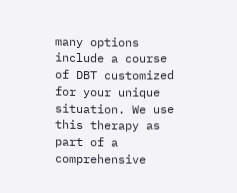many options include a course of DBT customized for your unique situation. We use this therapy as part of a comprehensive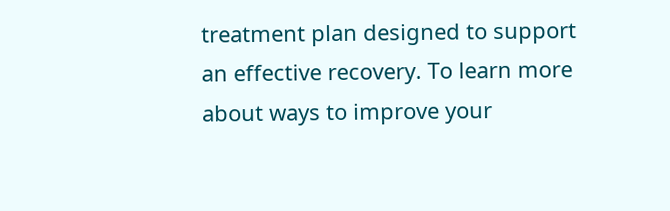treatment plan designed to support an effective recovery. To learn more about ways to improve your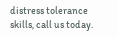distress tolerance skills, call us today.